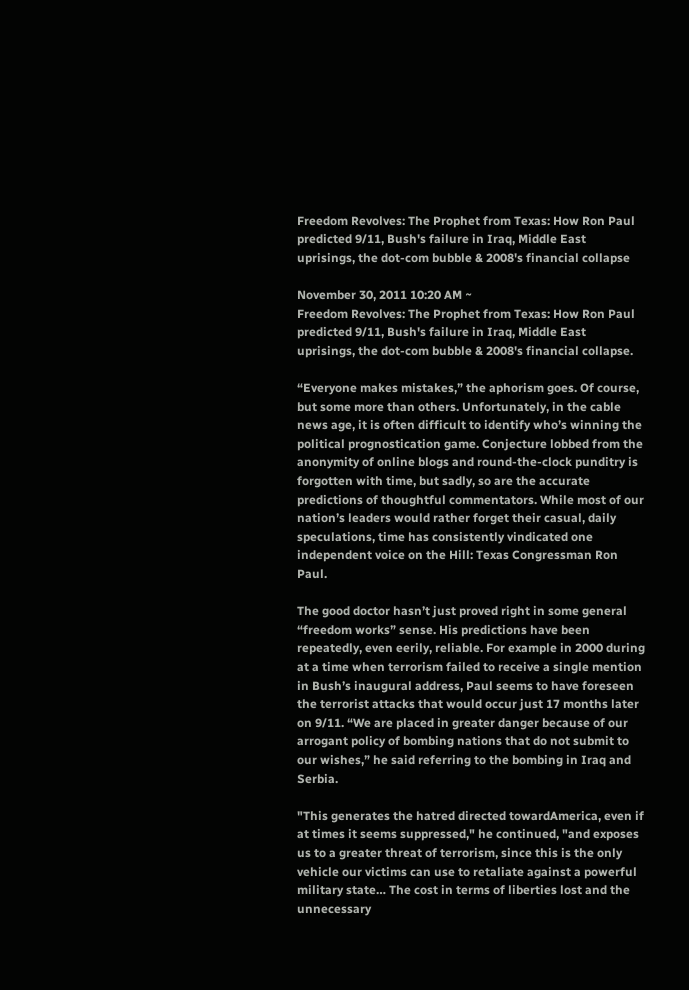Freedom Revolves: The Prophet from Texas: How Ron Paul predicted 9/11, Bush's failure in Iraq, Middle East uprisings, the dot-com bubble & 2008's financial collapse

November 30, 2011 10:20 AM ~
Freedom Revolves: The Prophet from Texas: How Ron Paul predicted 9/11, Bush's failure in Iraq, Middle East uprisings, the dot-com bubble & 2008's financial collapse.

“Everyone makes mistakes,” the aphorism goes. Of course, but some more than others. Unfortunately, in the cable news age, it is often difficult to identify who’s winning the political prognostication game. Conjecture lobbed from the anonymity of online blogs and round-the-clock punditry is forgotten with time, but sadly, so are the accurate predictions of thoughtful commentators. While most of our nation’s leaders would rather forget their casual, daily speculations, time has consistently vindicated one independent voice on the Hill: Texas Congressman Ron Paul.

The good doctor hasn’t just proved right in some general “freedom works” sense. His predictions have been repeatedly, even eerily, reliable. For example in 2000 during at a time when terrorism failed to receive a single mention in Bush’s inaugural address, Paul seems to have foreseen the terrorist attacks that would occur just 17 months later on 9/11. “We are placed in greater danger because of our arrogant policy of bombing nations that do not submit to our wishes,” he said referring to the bombing in Iraq and Serbia.

"This generates the hatred directed towardAmerica, even if at times it seems suppressed," he continued, "and exposes us to a greater threat of terrorism, since this is the only vehicle our victims can use to retaliate against a powerful military state… The cost in terms of liberties lost and the unnecessary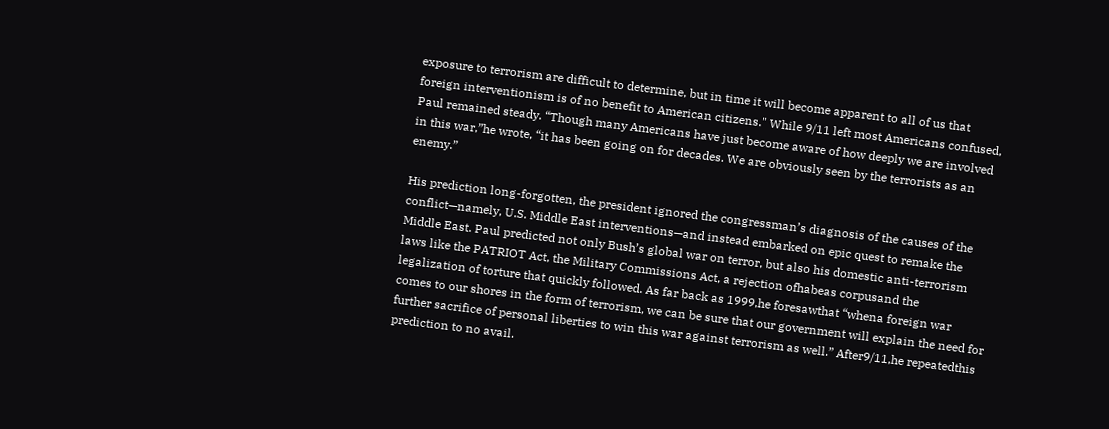exposure to terrorism are difficult to determine, but in time it will become apparent to all of us that foreign interventionism is of no benefit to American citizens." While 9/11 left most Americans confused, Paul remained steady. “Though many Americans have just become aware of how deeply we are involved in this war,”he wrote, “it has been going on for decades. We are obviously seen by the terrorists as an enemy.”

His prediction long-forgotten, the president ignored the congressman’s diagnosis of the causes of the conflict—namely, U.S. Middle East interventions—and instead embarked on epic quest to remake the Middle East. Paul predicted not only Bush’s global war on terror, but also his domestic anti-terrorism laws like the PATRIOT Act, the Military Commissions Act, a rejection ofhabeas corpusand the legalization of torture that quickly followed. As far back as 1999,he foresawthat “whena foreign war comes to our shores in the form of terrorism, we can be sure that our government will explain the need for further sacrifice of personal liberties to win this war against terrorism as well.” After9/11,he repeatedthis prediction to no avail.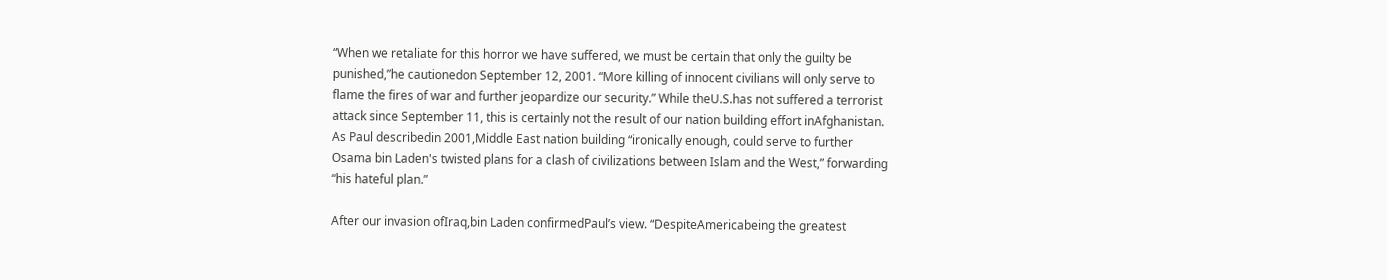“When we retaliate for this horror we have suffered, we must be certain that only the guilty be punished,”he cautionedon September 12, 2001. “More killing of innocent civilians will only serve to flame the fires of war and further jeopardize our security.” While theU.S.has not suffered a terrorist attack since September 11, this is certainly not the result of our nation building effort inAfghanistan. As Paul describedin 2001,Middle East nation building “ironically enough, could serve to further Osama bin Laden's twisted plans for a clash of civilizations between Islam and the West,” forwarding “his hateful plan.”

After our invasion ofIraq,bin Laden confirmedPaul’s view. “DespiteAmericabeing the greatest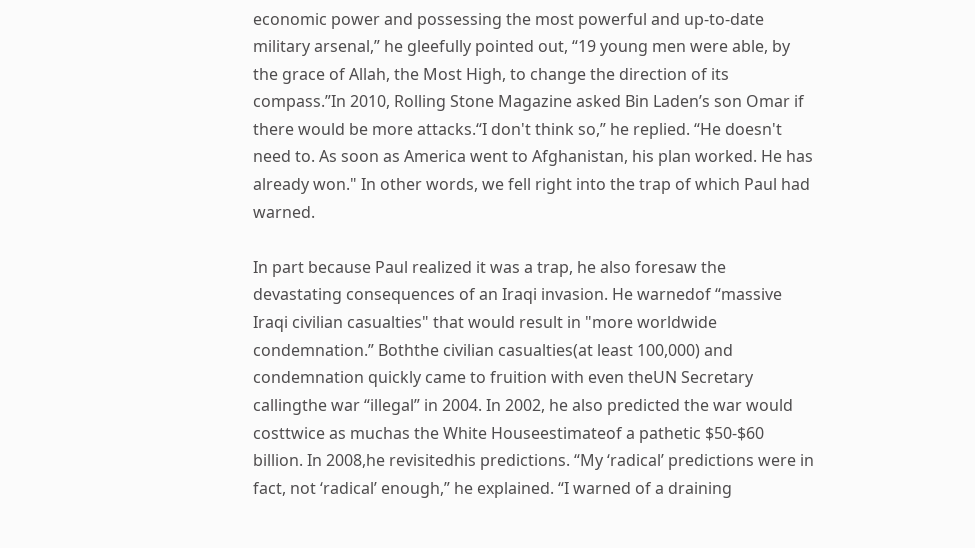economic power and possessing the most powerful and up-to-date military arsenal,” he gleefully pointed out, “19 young men were able, by the grace of Allah, the Most High, to change the direction of its compass.”In 2010, Rolling Stone Magazine asked Bin Laden’s son Omar if there would be more attacks.“I don't think so,” he replied. “He doesn't need to. As soon as America went to Afghanistan, his plan worked. He has already won." In other words, we fell right into the trap of which Paul had warned.

In part because Paul realized it was a trap, he also foresaw the devastating consequences of an Iraqi invasion. He warnedof “massive Iraqi civilian casualties" that would result in "more worldwide condemnation.” Boththe civilian casualties(at least 100,000) and condemnation quickly came to fruition with even theUN Secretary callingthe war “illegal” in 2004. In 2002, he also predicted the war would costtwice as muchas the White Houseestimateof a pathetic $50-$60 billion. In 2008,he revisitedhis predictions. “My ‘radical’ predictions were in fact, not ‘radical’ enough,” he explained. “I warned of a draining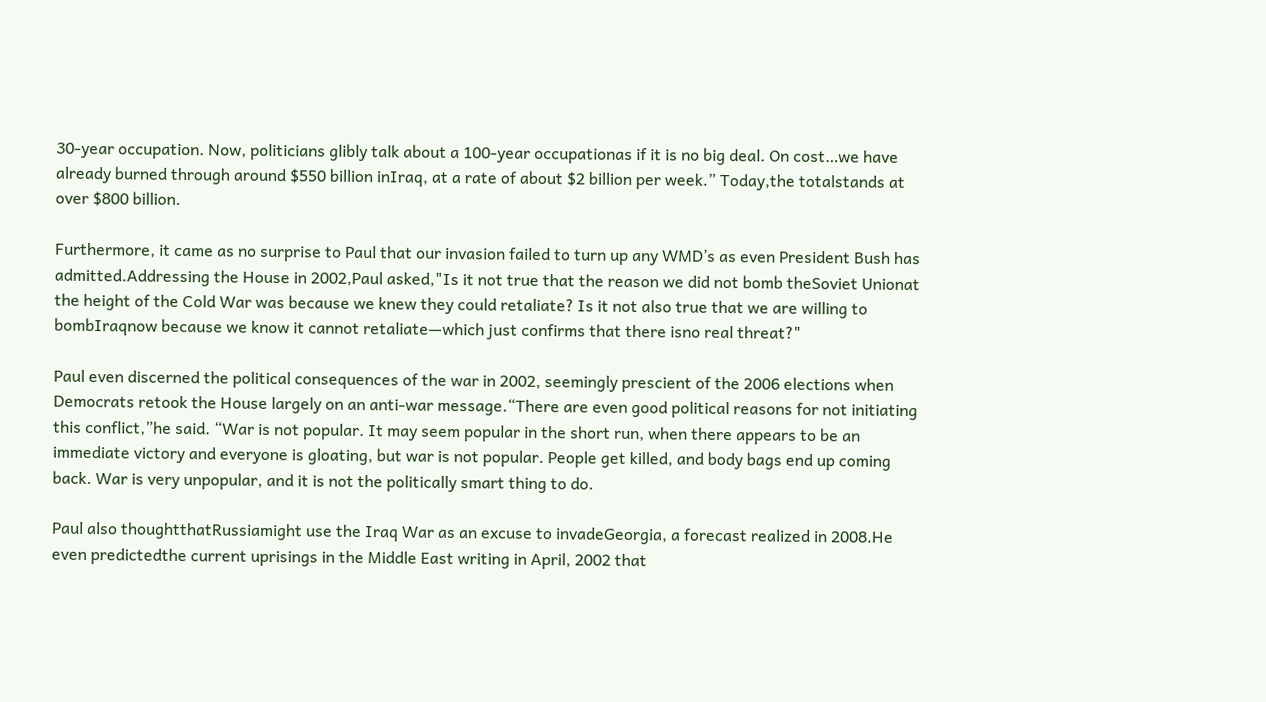30-year occupation. Now, politicians glibly talk about a 100-year occupationas if it is no big deal. On cost…we have already burned through around $550 billion inIraq, at a rate of about $2 billion per week.” Today,the totalstands at over $800 billion.

Furthermore, it came as no surprise to Paul that our invasion failed to turn up any WMD’s as even President Bush has admitted.Addressing the House in 2002,Paul asked,"Is it not true that the reason we did not bomb theSoviet Unionat the height of the Cold War was because we knew they could retaliate? Is it not also true that we are willing to bombIraqnow because we know it cannot retaliate—which just confirms that there isno real threat?"

Paul even discerned the political consequences of the war in 2002, seemingly prescient of the 2006 elections when Democrats retook the House largely on an anti-war message.“There are even good political reasons for not initiating this conflict,”he said. “War is not popular. It may seem popular in the short run, when there appears to be an immediate victory and everyone is gloating, but war is not popular. People get killed, and body bags end up coming back. War is very unpopular, and it is not the politically smart thing to do.

Paul also thoughtthatRussiamight use the Iraq War as an excuse to invadeGeorgia, a forecast realized in 2008.He even predictedthe current uprisings in the Middle East writing in April, 2002 that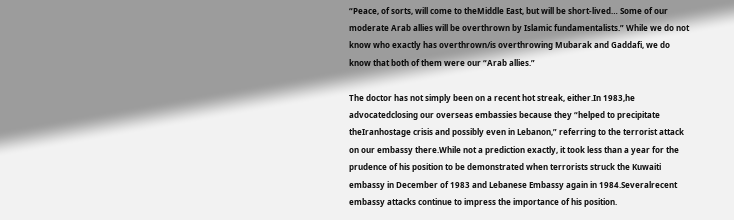“Peace, of sorts, will come to theMiddle East, but will be short-lived… Some of our moderate Arab allies will be overthrown by Islamic fundamentalists.” While we do not know who exactly has overthrown/is overthrowing Mubarak and Gaddafi, we do know that both of them were our “Arab allies.”

The doctor has not simply been on a recent hot streak, either.In 1983,he advocatedclosing our overseas embassies because they “helped to precipitate theIranhostage crisis and possibly even in Lebanon,” referring to the terrorist attack on our embassy there.While not a prediction exactly, it took less than a year for the prudence of his position to be demonstrated when terrorists struck the Kuwaiti embassy in December of 1983 and Lebanese Embassy again in 1984.Severalrecent embassy attacks continue to impress the importance of his position.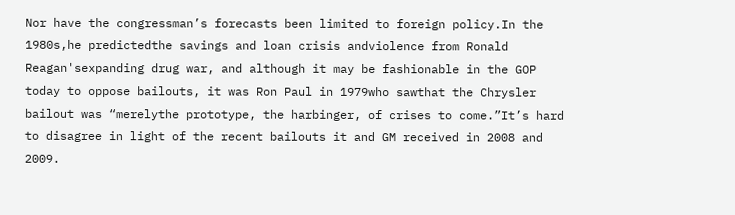Nor have the congressman’s forecasts been limited to foreign policy.In the 1980s,he predictedthe savings and loan crisis andviolence from Ronald Reagan'sexpanding drug war, and although it may be fashionable in the GOP today to oppose bailouts, it was Ron Paul in 1979who sawthat the Chrysler bailout was “merelythe prototype, the harbinger, of crises to come.”It’s hard to disagree in light of the recent bailouts it and GM received in 2008 and 2009.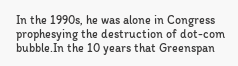In the 1990s, he was alone in Congress prophesying the destruction of dot-com bubble.In the 10 years that Greenspan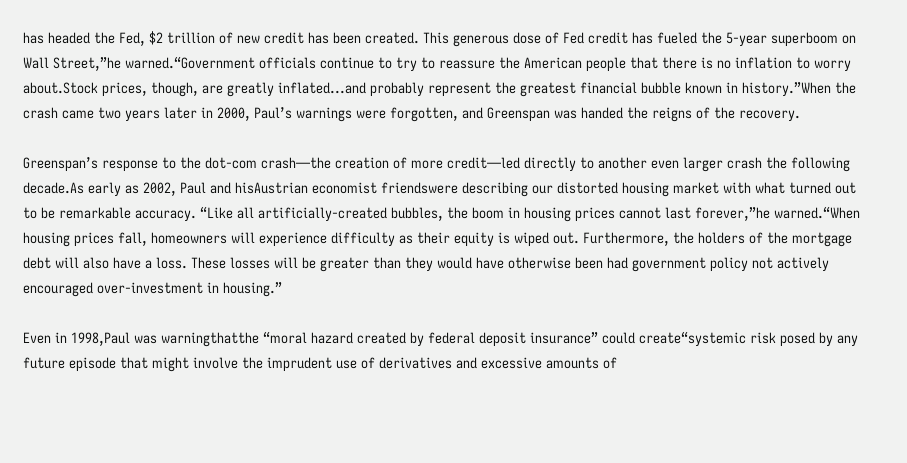has headed the Fed, $2 trillion of new credit has been created. This generous dose of Fed credit has fueled the 5-year superboom on Wall Street,”he warned.“Government officials continue to try to reassure the American people that there is no inflation to worry about.Stock prices, though, are greatly inflated...and probably represent the greatest financial bubble known in history.”When the crash came two years later in 2000, Paul’s warnings were forgotten, and Greenspan was handed the reigns of the recovery.

Greenspan’s response to the dot-com crash—the creation of more credit—led directly to another even larger crash the following decade.As early as 2002, Paul and hisAustrian economist friendswere describing our distorted housing market with what turned out to be remarkable accuracy. “Like all artificially-created bubbles, the boom in housing prices cannot last forever,”he warned.“When housing prices fall, homeowners will experience difficulty as their equity is wiped out. Furthermore, the holders of the mortgage debt will also have a loss. These losses will be greater than they would have otherwise been had government policy not actively encouraged over-investment in housing.”

Even in 1998,Paul was warningthatthe “moral hazard created by federal deposit insurance” could create“systemic risk posed by any future episode that might involve the imprudent use of derivatives and excessive amounts of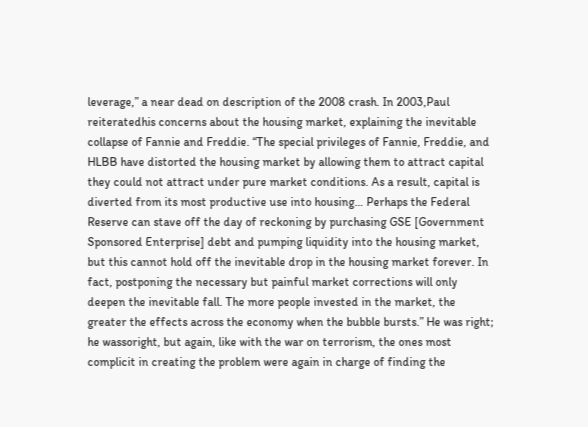leverage,” a near dead on description of the 2008 crash. In 2003,Paul reiteratedhis concerns about the housing market, explaining the inevitable collapse of Fannie and Freddie. “The special privileges of Fannie, Freddie, and HLBB have distorted the housing market by allowing them to attract capital they could not attract under pure market conditions. As a result, capital is diverted from its most productive use into housing… Perhaps the Federal Reserve can stave off the day of reckoning by purchasing GSE [Government Sponsored Enterprise] debt and pumping liquidity into the housing market, but this cannot hold off the inevitable drop in the housing market forever. In fact, postponing the necessary but painful market corrections will only deepen the inevitable fall. The more people invested in the market, the greater the effects across the economy when the bubble bursts.” He was right; he wassoright, but again, like with the war on terrorism, the ones most complicit in creating the problem were again in charge of finding the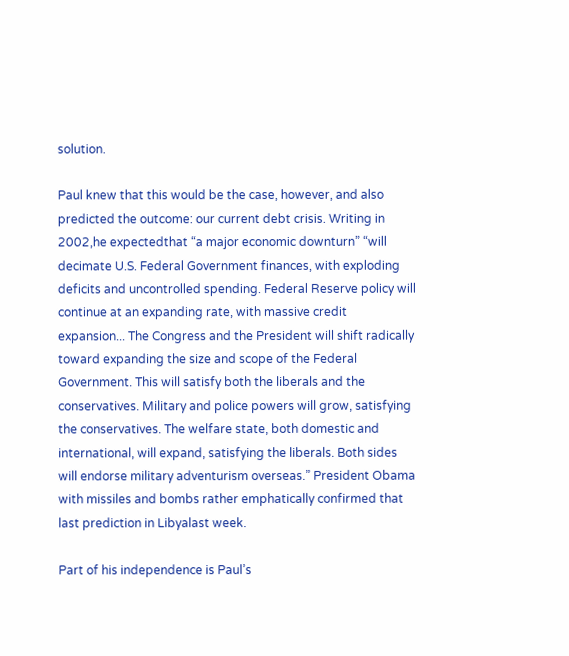solution.

Paul knew that this would be the case, however, and also predicted the outcome: our current debt crisis. Writing in 2002,he expectedthat “a major economic downturn” “will decimate U.S. Federal Government finances, with exploding deficits and uncontrolled spending. Federal Reserve policy will continue at an expanding rate, with massive credit expansion... The Congress and the President will shift radically toward expanding the size and scope of the Federal Government. This will satisfy both the liberals and the conservatives. Military and police powers will grow, satisfying the conservatives. The welfare state, both domestic and international, will expand, satisfying the liberals. Both sides will endorse military adventurism overseas.” President Obama with missiles and bombs rather emphatically confirmed that last prediction in Libyalast week.

Part of his independence is Paul’s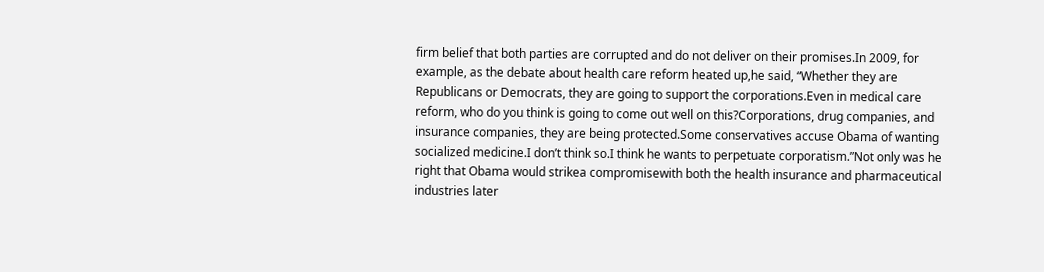firm belief that both parties are corrupted and do not deliver on their promises.In 2009, for example, as the debate about health care reform heated up,he said, “Whether they are Republicans or Democrats, they are going to support the corporations.Even in medical care reform, who do you think is going to come out well on this?Corporations, drug companies, and insurance companies, they are being protected.Some conservatives accuse Obama of wanting socialized medicine.I don’t think so.I think he wants to perpetuate corporatism.”Not only was he right that Obama would strikea compromisewith both the health insurance and pharmaceutical industries later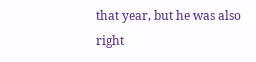that year, but he was also right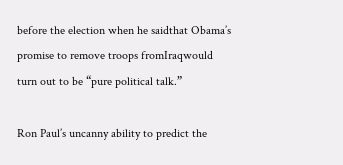before the election when he saidthat Obama’s promise to remove troops fromIraqwould turn out to be “pure political talk.”

Ron Paul’s uncanny ability to predict the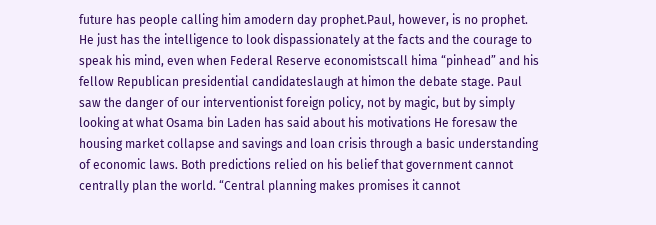future has people calling him amodern day prophet.Paul, however, is no prophet. He just has the intelligence to look dispassionately at the facts and the courage to speak his mind, even when Federal Reserve economistscall hima “pinhead” and his fellow Republican presidential candidateslaugh at himon the debate stage. Paul saw the danger of our interventionist foreign policy, not by magic, but by simply looking at what Osama bin Laden has said about his motivations He foresaw the housing market collapse and savings and loan crisis through a basic understanding of economic laws. Both predictions relied on his belief that government cannot centrally plan the world. “Central planning makes promises it cannot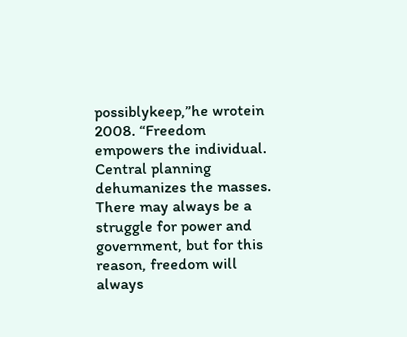possiblykeep,”he wrotein 2008. “Freedom empowers the individual. Central planning dehumanizes the masses. There may always be a struggle for power and government, but for this reason, freedom will always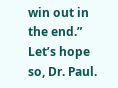win out in the end.” Let’s hope so, Dr. Paul.